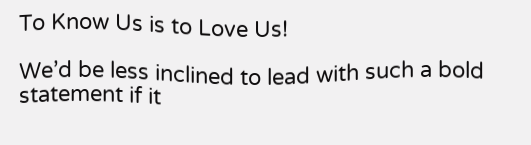To Know Us is to Love Us!

We’d be less inclined to lead with such a bold statement if it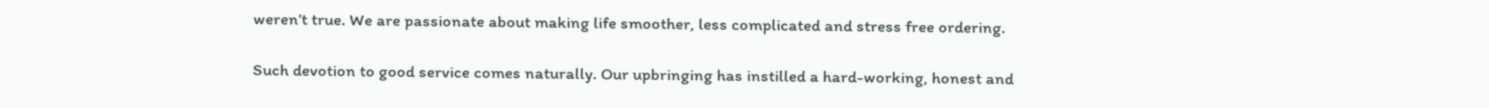weren’t true. We are passionate about making life smoother, less complicated and stress free ordering.

Such devotion to good service comes naturally. Our upbringing has instilled a hard-working, honest and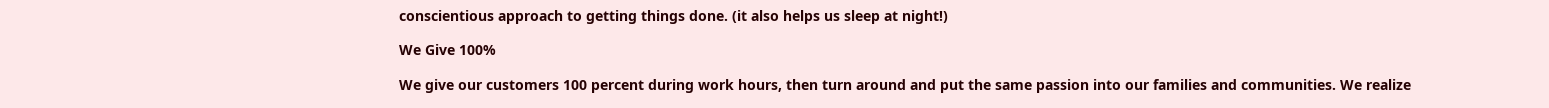conscientious approach to getting things done. (it also helps us sleep at night!)

We Give 100%

We give our customers 100 percent during work hours, then turn around and put the same passion into our families and communities. We realize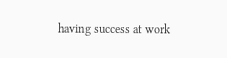having success at work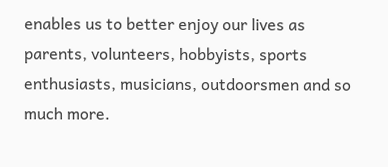enables us to better enjoy our lives as parents, volunteers, hobbyists, sports enthusiasts, musicians, outdoorsmen and so much more.